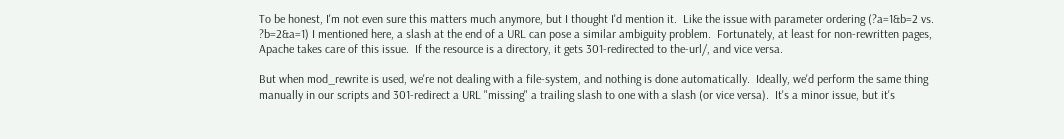To be honest, I'm not even sure this matters much anymore, but I thought I'd mention it.  Like the issue with parameter ordering (?a=1&b=2 vs. ?b=2&a=1) I mentioned here, a slash at the end of a URL can pose a similar ambiguity problem.  Fortunately, at least for non-rewritten pages, Apache takes care of this issue.  If the resource is a directory, it gets 301-redirected to the-url/, and vice versa.

But when mod_rewrite is used, we're not dealing with a file-system, and nothing is done automatically.  Ideally, we'd perform the same thing manually in our scripts and 301-redirect a URL "missing" a trailing slash to one with a slash (or vice versa).  It's a minor issue, but it's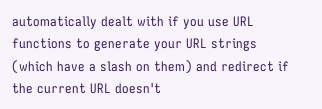automatically dealt with if you use URL functions to generate your URL strings (which have a slash on them) and redirect if the current URL doesn't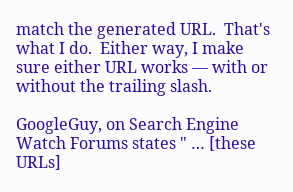match the generated URL.  That's what I do.  Either way, I make sure either URL works — with or without the trailing slash.

GoogleGuy, on Search Engine Watch Forums states " … [these URLs]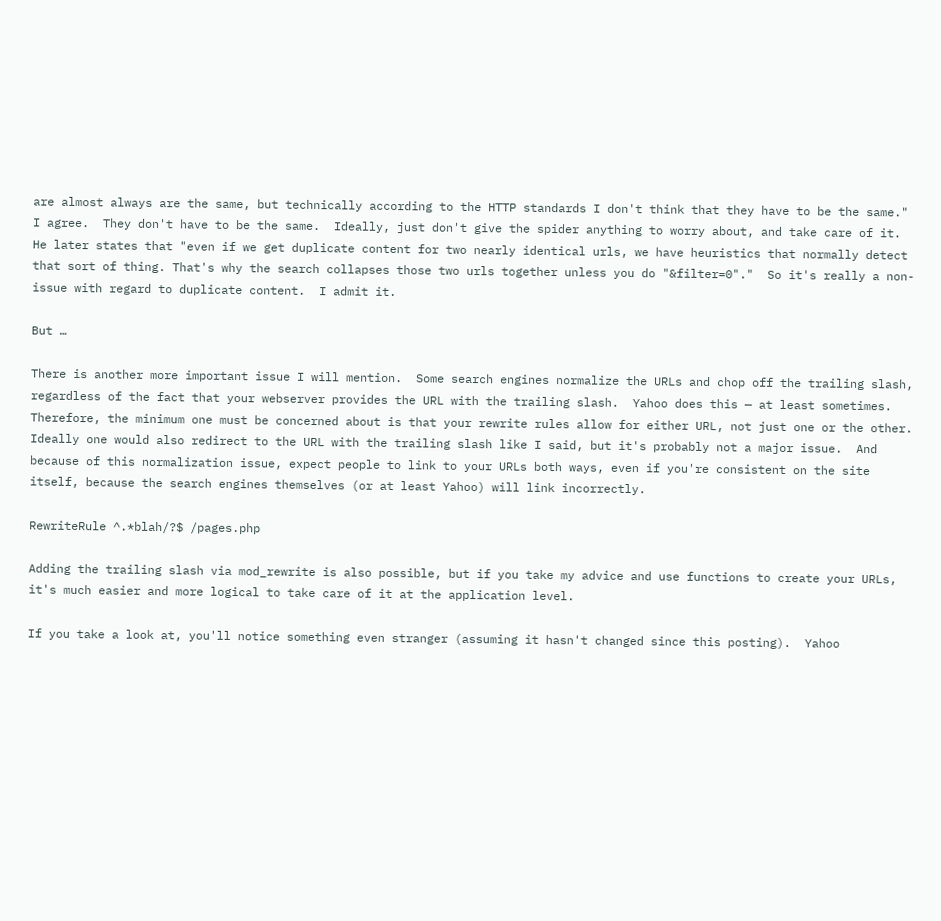are almost always are the same, but technically according to the HTTP standards I don't think that they have to be the same."  I agree.  They don't have to be the same.  Ideally, just don't give the spider anything to worry about, and take care of it.  He later states that "even if we get duplicate content for two nearly identical urls, we have heuristics that normally detect that sort of thing. That's why the search collapses those two urls together unless you do "&filter=0"."  So it's really a non-issue with regard to duplicate content.  I admit it.

But …

There is another more important issue I will mention.  Some search engines normalize the URLs and chop off the trailing slash, regardless of the fact that your webserver provides the URL with the trailing slash.  Yahoo does this — at least sometimes.  Therefore, the minimum one must be concerned about is that your rewrite rules allow for either URL, not just one or the other.  Ideally one would also redirect to the URL with the trailing slash like I said, but it's probably not a major issue.  And because of this normalization issue, expect people to link to your URLs both ways, even if you're consistent on the site itself, because the search engines themselves (or at least Yahoo) will link incorrectly.

RewriteRule ^.*blah/?$ /pages.php

Adding the trailing slash via mod_rewrite is also possible, but if you take my advice and use functions to create your URLs, it's much easier and more logical to take care of it at the application level.

If you take a look at, you'll notice something even stranger (assuming it hasn't changed since this posting).  Yahoo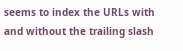seems to index the URLs with and without the trailing slash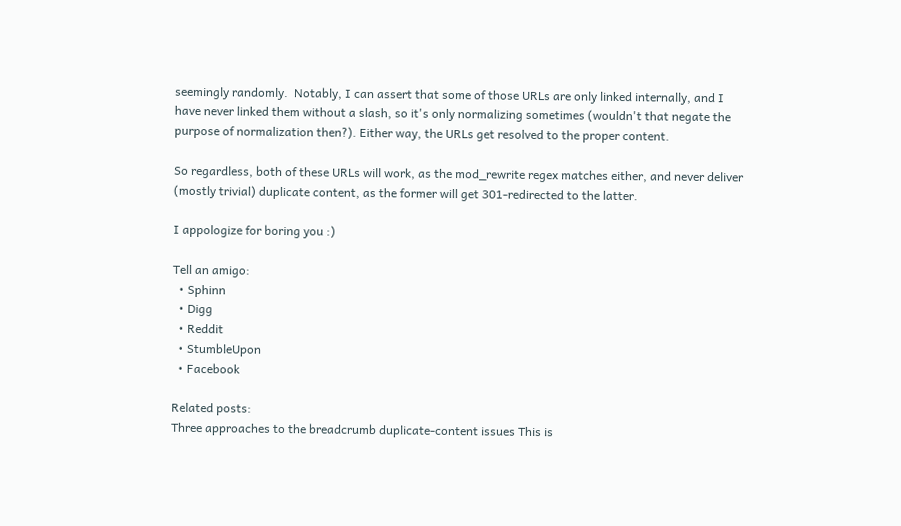seemingly randomly.  Notably, I can assert that some of those URLs are only linked internally, and I have never linked them without a slash, so it's only normalizing sometimes (wouldn't that negate the purpose of normalization then?). Either way, the URLs get resolved to the proper content.

So regardless, both of these URLs will work, as the mod_rewrite regex matches either, and never deliver (mostly trivial) duplicate content, as the former will get 301-redirected to the latter.

I appologize for boring you :)

Tell an amigo:
  • Sphinn
  • Digg
  • Reddit
  • StumbleUpon
  • Facebook

Related posts:
Three approaches to the breadcrumb duplicate-content issues This is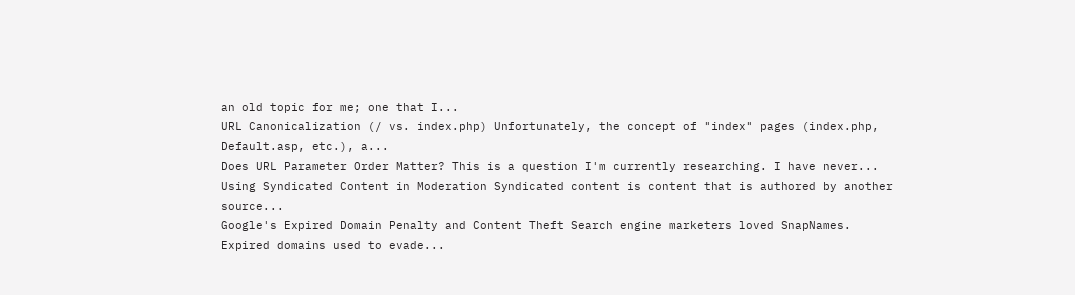an old topic for me; one that I...
URL Canonicalization (/ vs. index.php) Unfortunately, the concept of "index" pages (index.php, Default.asp, etc.), a...
Does URL Parameter Order Matter? This is a question I'm currently researching. I have never...
Using Syndicated Content in Moderation Syndicated content is content that is authored by another source...
Google's Expired Domain Penalty and Content Theft Search engine marketers loved SnapNames.  Expired domains used to evade...